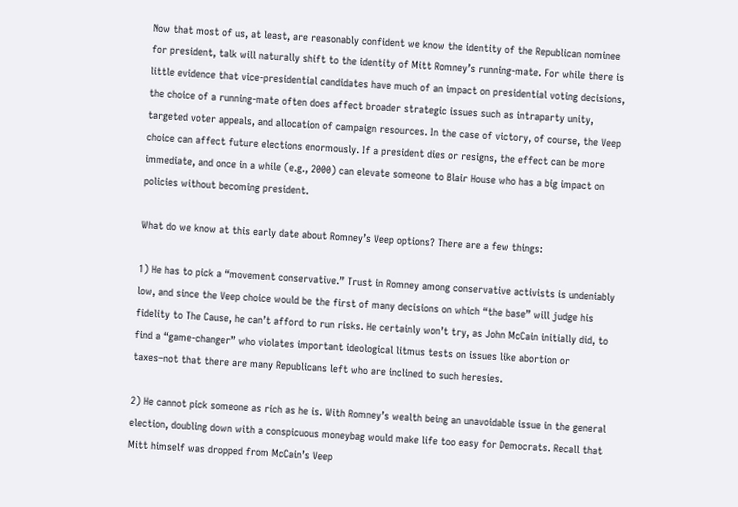Now that most of us, at least, are reasonably confident we know the identity of the Republican nominee for president, talk will naturally shift to the identity of Mitt Romney’s running-mate. For while there is little evidence that vice-presidential candidates have much of an impact on presidential voting decisions, the choice of a running-mate often does affect broader strategic issues such as intraparty unity, targeted voter appeals, and allocation of campaign resources. In the case of victory, of course, the Veep choice can affect future elections enormously. If a president dies or resigns, the effect can be more immediate, and once in a while (e.g., 2000) can elevate someone to Blair House who has a big impact on policies without becoming president.

What do we know at this early date about Romney’s Veep options? There are a few things:

1) He has to pick a “movement conservative.” Trust in Romney among conservative activists is undeniably low, and since the Veep choice would be the first of many decisions on which “the base” will judge his fidelity to The Cause, he can’t afford to run risks. He certainly won’t try, as John McCain initially did, to find a “game-changer” who violates important ideological litmus tests on issues like abortion or taxes–not that there are many Republicans left who are inclined to such heresies.

2) He cannot pick someone as rich as he is. With Romney’s wealth being an unavoidable issue in the general election, doubling down with a conspicuous moneybag would make life too easy for Democrats. Recall that Mitt himself was dropped from McCain’s Veep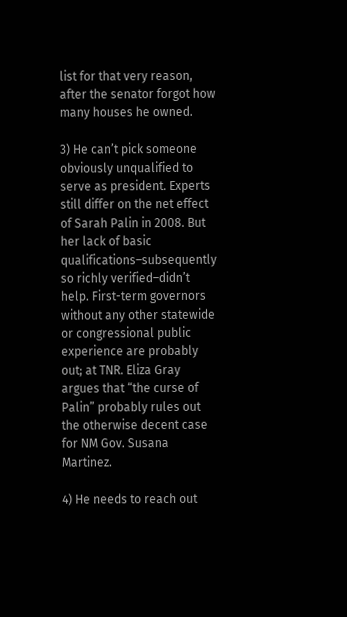list for that very reason, after the senator forgot how many houses he owned.

3) He can’t pick someone obviously unqualified to serve as president. Experts still differ on the net effect of Sarah Palin in 2008. But her lack of basic qualifications–subsequently so richly verified–didn’t help. First-term governors without any other statewide or congressional public experience are probably out; at TNR. Eliza Gray argues that “the curse of Palin” probably rules out the otherwise decent case for NM Gov. Susana Martinez.

4) He needs to reach out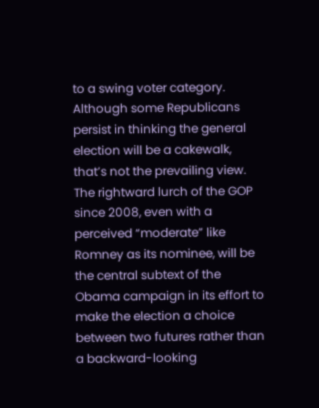to a swing voter category. Although some Republicans persist in thinking the general election will be a cakewalk, that’s not the prevailing view. The rightward lurch of the GOP since 2008, even with a perceived “moderate” like Romney as its nominee, will be the central subtext of the Obama campaign in its effort to make the election a choice between two futures rather than a backward-looking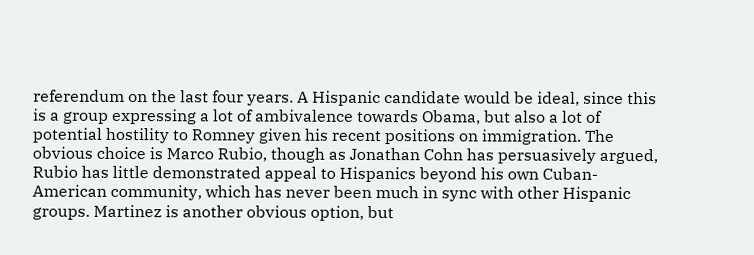referendum on the last four years. A Hispanic candidate would be ideal, since this is a group expressing a lot of ambivalence towards Obama, but also a lot of potential hostility to Romney given his recent positions on immigration. The obvious choice is Marco Rubio, though as Jonathan Cohn has persuasively argued, Rubio has little demonstrated appeal to Hispanics beyond his own Cuban-American community, which has never been much in sync with other Hispanic groups. Martinez is another obvious option, but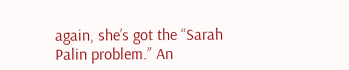again, she’s got the “Sarah Palin problem.” An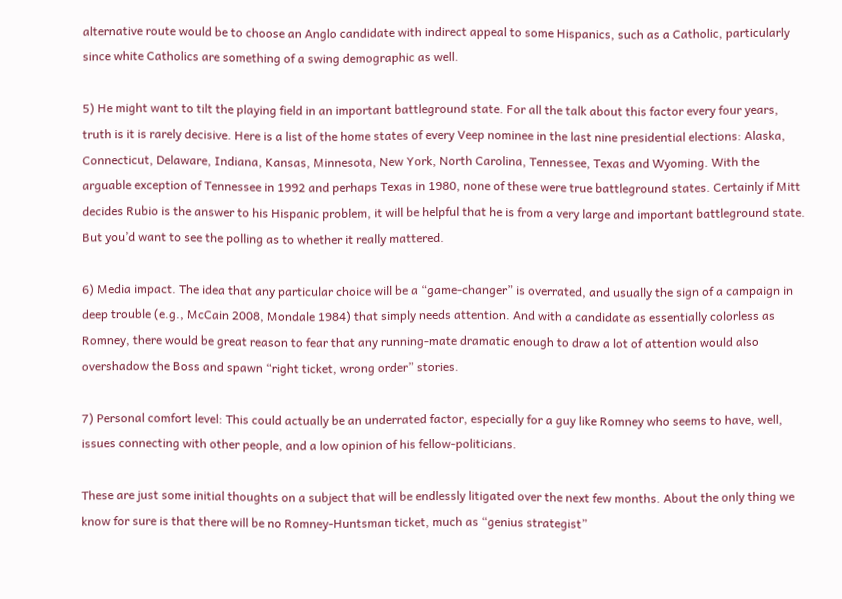alternative route would be to choose an Anglo candidate with indirect appeal to some Hispanics, such as a Catholic, particularly since white Catholics are something of a swing demographic as well.

5) He might want to tilt the playing field in an important battleground state. For all the talk about this factor every four years, truth is it is rarely decisive. Here is a list of the home states of every Veep nominee in the last nine presidential elections: Alaska, Connecticut, Delaware, Indiana, Kansas, Minnesota, New York, North Carolina, Tennessee, Texas and Wyoming. With the arguable exception of Tennessee in 1992 and perhaps Texas in 1980, none of these were true battleground states. Certainly if Mitt decides Rubio is the answer to his Hispanic problem, it will be helpful that he is from a very large and important battleground state. But you’d want to see the polling as to whether it really mattered.

6) Media impact. The idea that any particular choice will be a “game-changer” is overrated, and usually the sign of a campaign in deep trouble (e.g., McCain 2008, Mondale 1984) that simply needs attention. And with a candidate as essentially colorless as Romney, there would be great reason to fear that any running-mate dramatic enough to draw a lot of attention would also overshadow the Boss and spawn “right ticket, wrong order” stories.

7) Personal comfort level: This could actually be an underrated factor, especially for a guy like Romney who seems to have, well, issues connecting with other people, and a low opinion of his fellow-politicians.

These are just some initial thoughts on a subject that will be endlessly litigated over the next few months. About the only thing we know for sure is that there will be no Romney-Huntsman ticket, much as “genius strategist”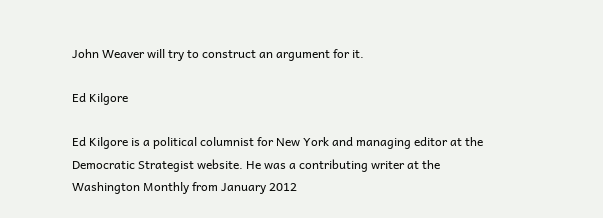John Weaver will try to construct an argument for it.

Ed Kilgore

Ed Kilgore is a political columnist for New York and managing editor at the Democratic Strategist website. He was a contributing writer at the Washington Monthly from January 2012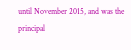until November 2015, and was the principal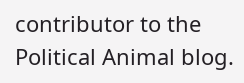contributor to the Political Animal blog.